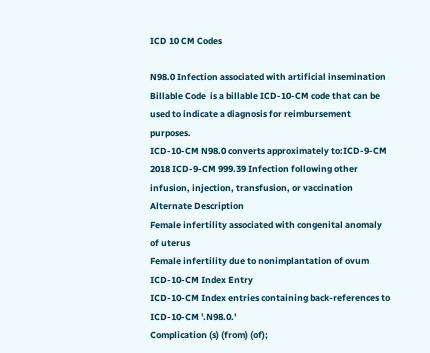ICD 10 CM Codes

N98.0 Infection associated with artificial insemination
Billable Code  is a billable ICD-10-CM code that can be used to indicate a diagnosis for reimbursement purposes.
ICD-10-CM N98.0 converts approximately to:ICD-9-CM
2018 ICD-9-CM 999.39 Infection following other infusion, injection, transfusion, or vaccination
Alternate Description
Female infertility associated with congenital anomaly of uterus
Female infertility due to nonimplantation of ovum
ICD-10-CM Index Entry
ICD-10-CM Index entries containing back-references to ICD-10-CM '.N98.0.'
Complication (s) (from) (of);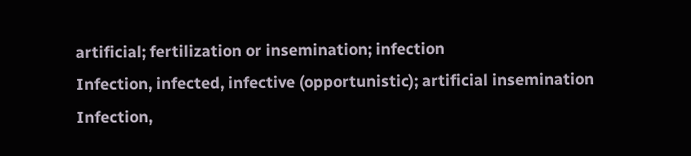artificial; fertilization or insemination; infection
Infection, infected, infective (opportunistic); artificial insemination
Infection,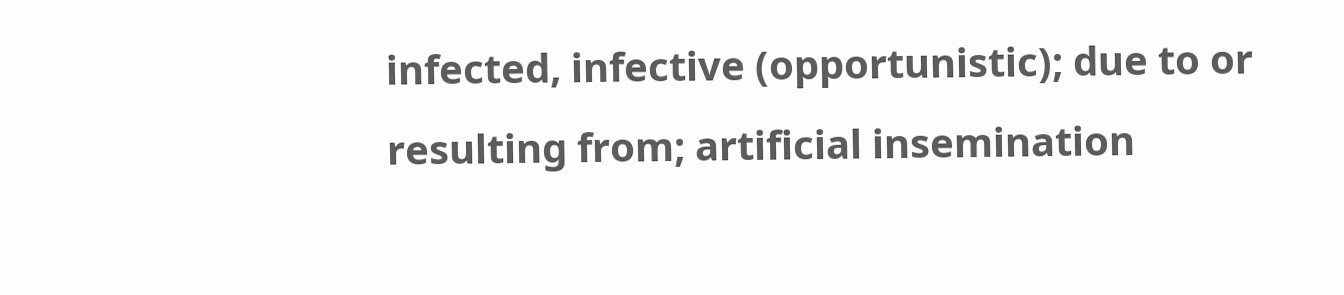infected, infective (opportunistic); due to or resulting from; artificial insemination